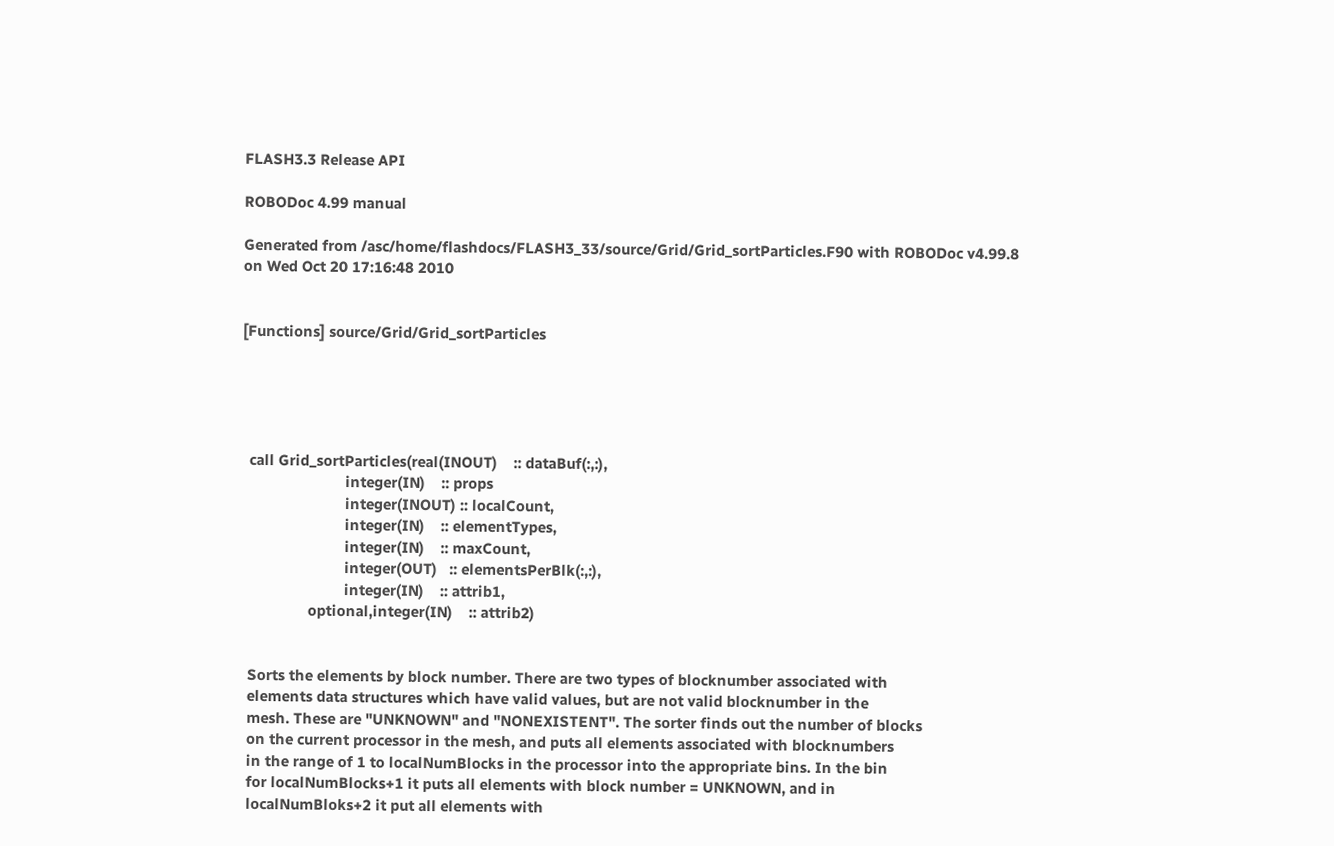FLASH3.3 Release API

ROBODoc 4.99 manual

Generated from /asc/home/flashdocs/FLASH3_33/source/Grid/Grid_sortParticles.F90 with ROBODoc v4.99.8 on Wed Oct 20 17:16:48 2010


[Functions] source/Grid/Grid_sortParticles





  call Grid_sortParticles(real(INOUT)    :: dataBuf(:,:),
                          integer(IN)    :: props
                          integer(INOUT) :: localCount,
                          integer(IN)    :: elementTypes,
                          integer(IN)    :: maxCount,
                          integer(OUT)   :: elementsPerBlk(:,:),
                          integer(IN)    :: attrib1,
                 optional,integer(IN)    :: attrib2)


  Sorts the elements by block number. There are two types of blocknumber associated with
  elements data structures which have valid values, but are not valid blocknumber in the
  mesh. These are "UNKNOWN" and "NONEXISTENT". The sorter finds out the number of blocks
  on the current processor in the mesh, and puts all elements associated with blocknumbers
  in the range of 1 to localNumBlocks in the processor into the appropriate bins. In the bin
  for localNumBlocks+1 it puts all elements with block number = UNKNOWN, and in
  localNumBloks+2 it put all elements with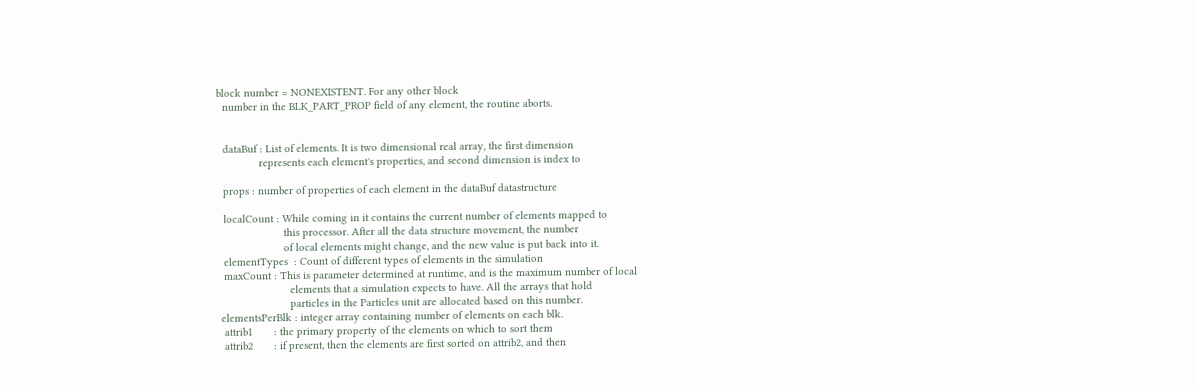block number = NONEXISTENT. For any other block
  number in the BLK_PART_PROP field of any element, the routine aborts.


  dataBuf : List of elements. It is two dimensional real array, the first dimension
              represents each element's properties, and second dimension is index to

  props : number of properties of each element in the dataBuf datastructure

  localCount : While coming in it contains the current number of elements mapped to
                      this processor. After all the data structure movement, the number
                      of local elements might change, and the new value is put back into it.
  elementTypes  : Count of different types of elements in the simulation
  maxCount : This is parameter determined at runtime, and is the maximum number of local
                        elements that a simulation expects to have. All the arrays that hold
                        particles in the Particles unit are allocated based on this number.
 elementsPerBlk : integer array containing number of elements on each blk.
  attrib1       : the primary property of the elements on which to sort them
  attrib2       : if present, then the elements are first sorted on attrib2, and then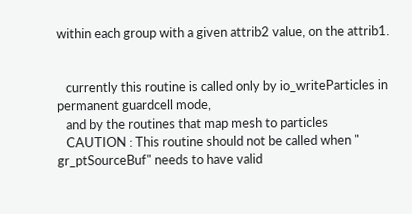within each group with a given attrib2 value, on the attrib1.


   currently this routine is called only by io_writeParticles in permanent guardcell mode,
   and by the routines that map mesh to particles
   CAUTION : This routine should not be called when " gr_ptSourceBuf" needs to have valid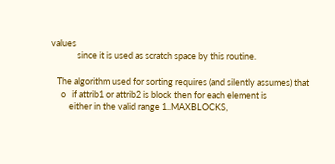values
             since it is used as scratch space by this routine.

   The algorithm used for sorting requires (and silently assumes) that
     o   if attrib1 or attrib2 is block then for each element is
         either in the valid range 1..MAXBLOCKS,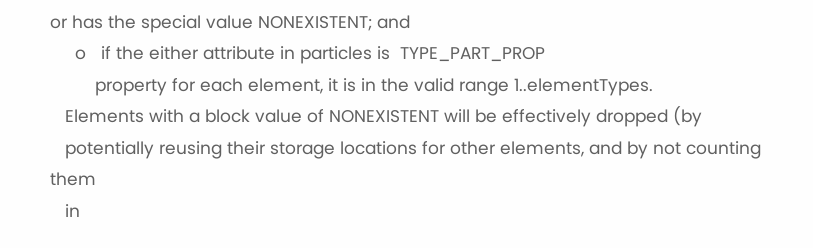or has the special value NONEXISTENT; and
     o   if the either attribute in particles is  TYPE_PART_PROP
         property for each element, it is in the valid range 1..elementTypes.
   Elements with a block value of NONEXISTENT will be effectively dropped (by
   potentially reusing their storage locations for other elements, and by not counting them
   in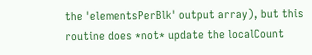the 'elementsPerBlk' output array), but this routine does *not* update the localCount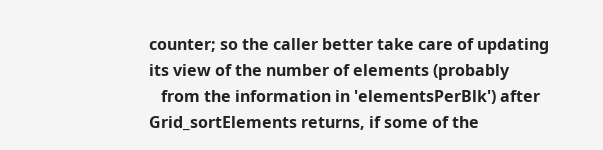counter; so the caller better take care of updating its view of the number of elements (probably
   from the information in 'elementsPerBlk') after Grid_sortElements returns, if some of the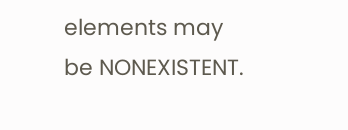elements may be NONEXISTENT.